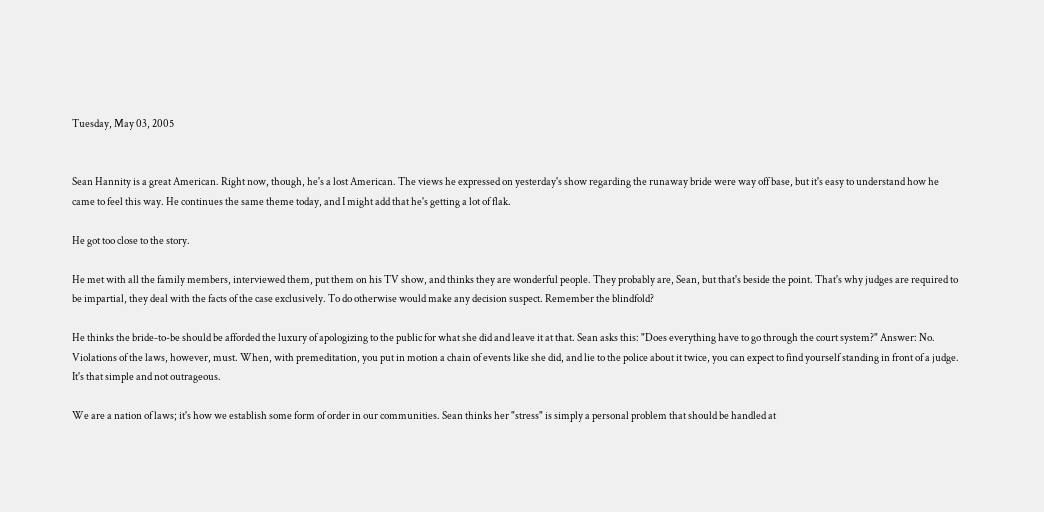Tuesday, May 03, 2005


Sean Hannity is a great American. Right now, though, he's a lost American. The views he expressed on yesterday's show regarding the runaway bride were way off base, but it's easy to understand how he came to feel this way. He continues the same theme today, and I might add that he's getting a lot of flak.

He got too close to the story.

He met with all the family members, interviewed them, put them on his TV show, and thinks they are wonderful people. They probably are, Sean, but that's beside the point. That's why judges are required to be impartial, they deal with the facts of the case exclusively. To do otherwise would make any decision suspect. Remember the blindfold?

He thinks the bride-to-be should be afforded the luxury of apologizing to the public for what she did and leave it at that. Sean asks this: "Does everything have to go through the court system?" Answer: No. Violations of the laws, however, must. When, with premeditation, you put in motion a chain of events like she did, and lie to the police about it twice, you can expect to find yourself standing in front of a judge. It's that simple and not outrageous.

We are a nation of laws; it's how we establish some form of order in our communities. Sean thinks her "stress" is simply a personal problem that should be handled at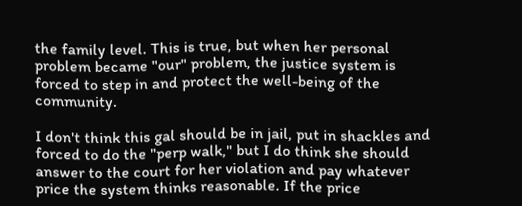the family level. This is true, but when her personal problem became "our" problem, the justice system is forced to step in and protect the well-being of the community.

I don't think this gal should be in jail, put in shackles and forced to do the "perp walk," but I do think she should answer to the court for her violation and pay whatever price the system thinks reasonable. If the price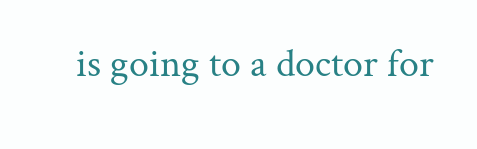is going to a doctor for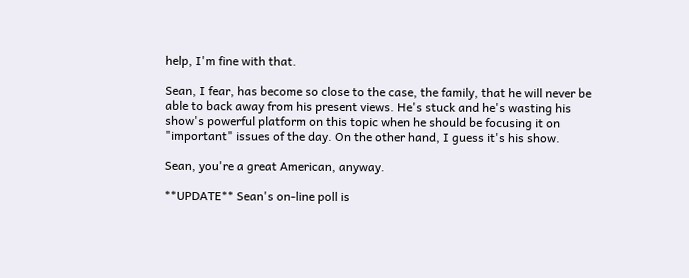help, I'm fine with that.

Sean, I fear, has become so close to the case, the family, that he will never be able to back away from his present views. He's stuck and he's wasting his show's powerful platform on this topic when he should be focusing it on "important" issues of the day. On the other hand, I guess it's his show.

Sean, you're a great American, anyway.

**UPDATE** Sean's on-line poll is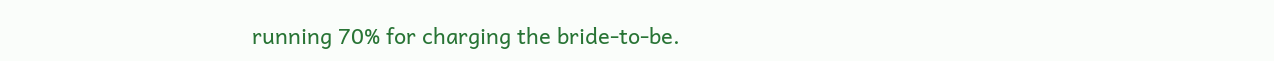running 70% for charging the bride-to-be.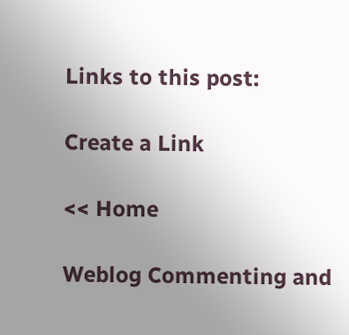Links to this post:

Create a Link

<< Home

Weblog Commenting and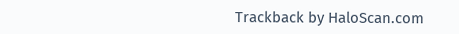Trackback by HaloScan.com